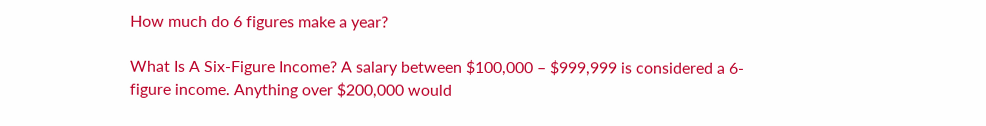How much do 6 figures make a year?

What Is A Six-Figure Income? A salary between $100,000 – $999,999 is considered a 6-figure income. Anything over $200,000 would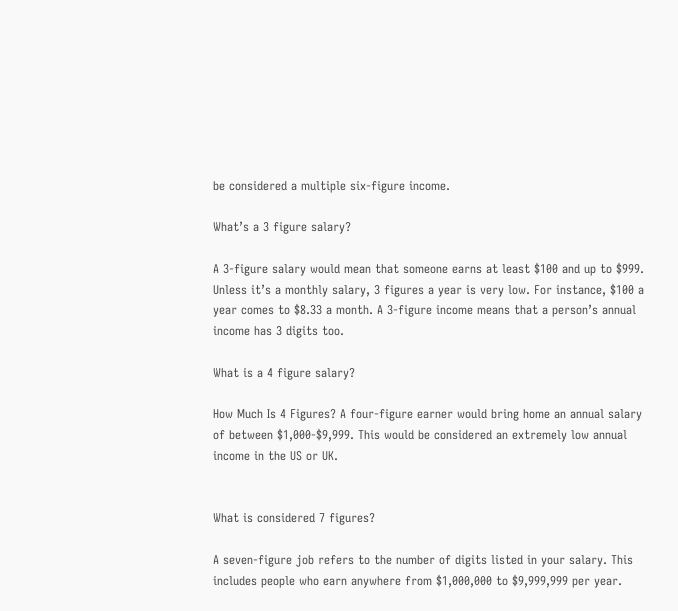be considered a multiple six-figure income.

What’s a 3 figure salary?

A 3-figure salary would mean that someone earns at least $100 and up to $999. Unless it’s a monthly salary, 3 figures a year is very low. For instance, $100 a year comes to $8.33 a month. A 3-figure income means that a person’s annual income has 3 digits too.

What is a 4 figure salary?

How Much Is 4 Figures? A four-figure earner would bring home an annual salary of between $1,000-$9,999. This would be considered an extremely low annual income in the US or UK.


What is considered 7 figures?

A seven-figure job refers to the number of digits listed in your salary. This includes people who earn anywhere from $1,000,000 to $9,999,999 per year.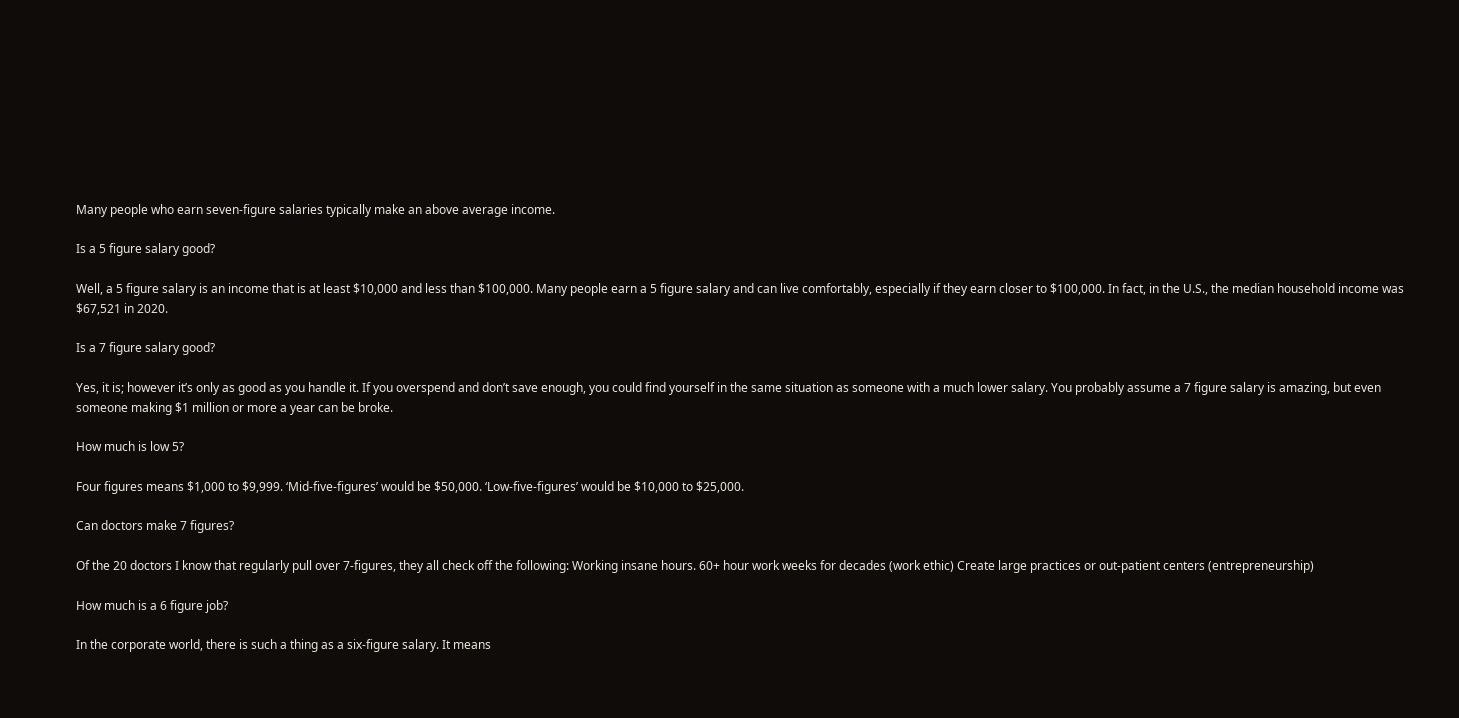Many people who earn seven-figure salaries typically make an above average income.

Is a 5 figure salary good?

Well, a 5 figure salary is an income that is at least $10,000 and less than $100,000. Many people earn a 5 figure salary and can live comfortably, especially if they earn closer to $100,000. In fact, in the U.S., the median household income was $67,521 in 2020.

Is a 7 figure salary good?

Yes, it is; however it’s only as good as you handle it. If you overspend and don’t save enough, you could find yourself in the same situation as someone with a much lower salary. You probably assume a 7 figure salary is amazing, but even someone making $1 million or more a year can be broke.

How much is low 5?

Four figures means $1,000 to $9,999. ‘Mid-five-figures’ would be $50,000. ‘Low-five-figures’ would be $10,000 to $25,000.

Can doctors make 7 figures?

Of the 20 doctors I know that regularly pull over 7-figures, they all check off the following: Working insane hours. 60+ hour work weeks for decades (work ethic) Create large practices or out-patient centers (entrepreneurship)

How much is a 6 figure job?

In the corporate world, there is such a thing as a six-figure salary. It means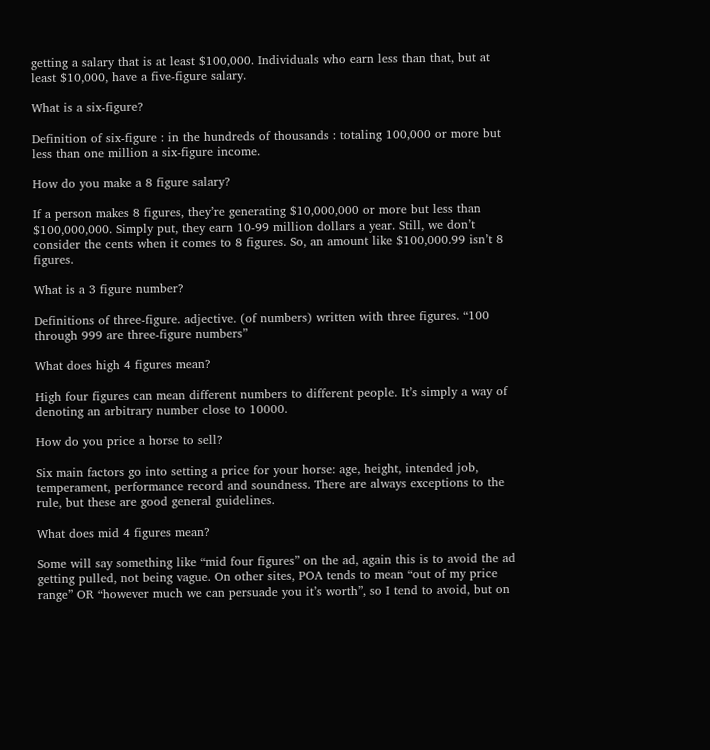getting a salary that is at least $100,000. Individuals who earn less than that, but at least $10,000, have a five-figure salary.

What is a six-figure?

Definition of six-figure : in the hundreds of thousands : totaling 100,000 or more but less than one million a six-figure income.

How do you make a 8 figure salary?

If a person makes 8 figures, they’re generating $10,000,000 or more but less than $100,000,000. Simply put, they earn 10-99 million dollars a year. Still, we don’t consider the cents when it comes to 8 figures. So, an amount like $100,000.99 isn’t 8 figures.

What is a 3 figure number?

Definitions of three-figure. adjective. (of numbers) written with three figures. “100 through 999 are three-figure numbers”

What does high 4 figures mean?

High four figures can mean different numbers to different people. It’s simply a way of denoting an arbitrary number close to 10000.

How do you price a horse to sell?

Six main factors go into setting a price for your horse: age, height, intended job, temperament, performance record and soundness. There are always exceptions to the rule, but these are good general guidelines.

What does mid 4 figures mean?

Some will say something like “mid four figures” on the ad, again this is to avoid the ad getting pulled, not being vague. On other sites, POA tends to mean “out of my price range” OR “however much we can persuade you it’s worth”, so I tend to avoid, but on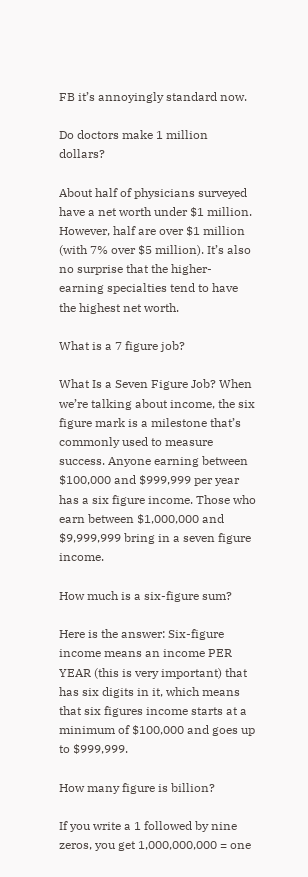FB it’s annoyingly standard now.

Do doctors make 1 million dollars?

About half of physicians surveyed have a net worth under $1 million. However, half are over $1 million (with 7% over $5 million). It’s also no surprise that the higher-earning specialties tend to have the highest net worth.

What is a 7 figure job?

What Is a Seven Figure Job? When we’re talking about income, the six figure mark is a milestone that’s commonly used to measure success. Anyone earning between $100,000 and $999,999 per year has a six figure income. Those who earn between $1,000,000 and $9,999,999 bring in a seven figure income.

How much is a six-figure sum?

Here is the answer: Six-figure income means an income PER YEAR (this is very important) that has six digits in it, which means that six figures income starts at a minimum of $100,000 and goes up to $999,999.

How many figure is billion?

If you write a 1 followed by nine zeros, you get 1,000,000,000 = one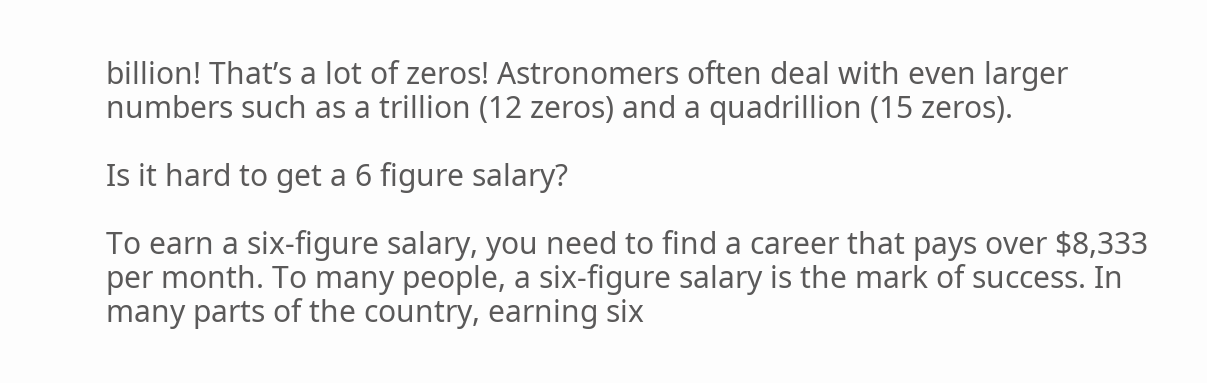billion! That’s a lot of zeros! Astronomers often deal with even larger numbers such as a trillion (12 zeros) and a quadrillion (15 zeros).

Is it hard to get a 6 figure salary?

To earn a six-figure salary, you need to find a career that pays over $8,333 per month. To many people, a six-figure salary is the mark of success. In many parts of the country, earning six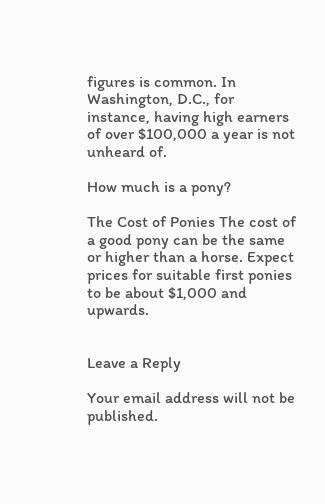figures is common. In Washington, D.C., for instance, having high earners of over $100,000 a year is not unheard of.

How much is a pony?

The Cost of Ponies The cost of a good pony can be the same or higher than a horse. Expect prices for suitable first ponies to be about $1,000 and upwards.


Leave a Reply

Your email address will not be published.